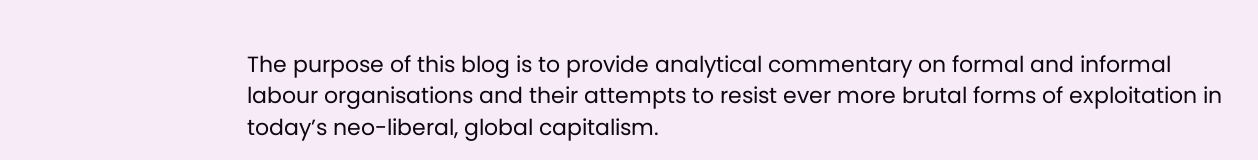The purpose of this blog is to provide analytical commentary on formal and informal labour organisations and their attempts to resist ever more brutal forms of exploitation in today’s neo-liberal, global capitalism.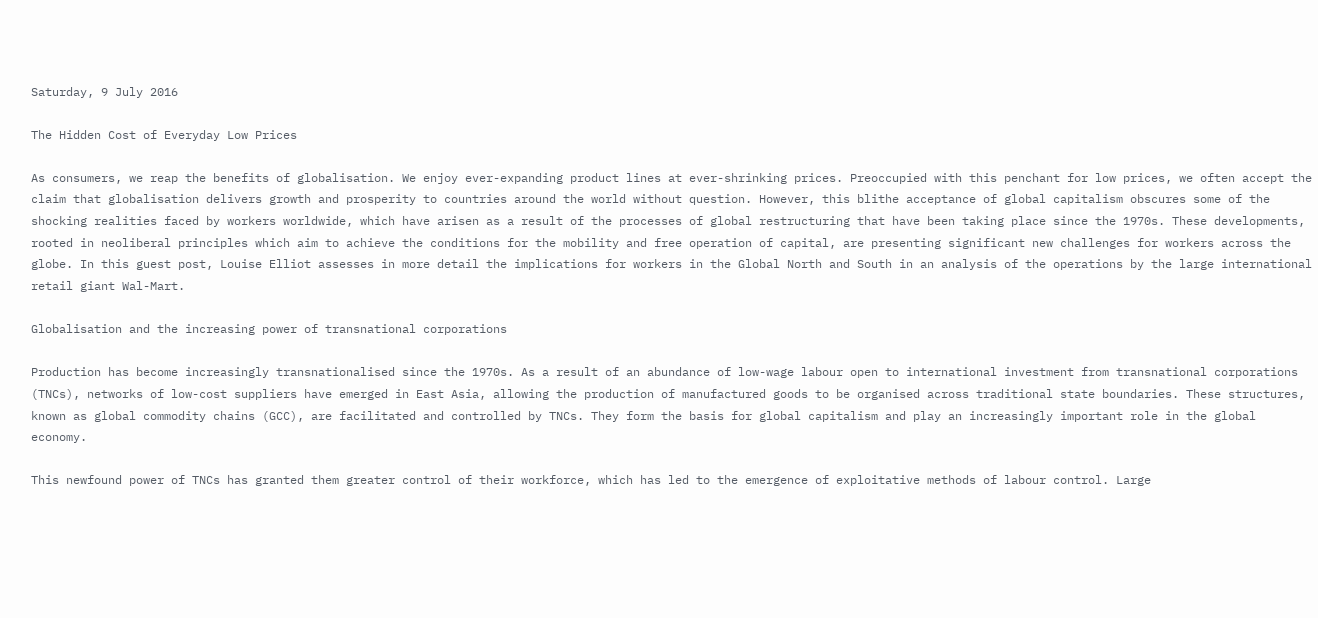Saturday, 9 July 2016

The Hidden Cost of Everyday Low Prices

As consumers, we reap the benefits of globalisation. We enjoy ever-expanding product lines at ever-shrinking prices. Preoccupied with this penchant for low prices, we often accept the claim that globalisation delivers growth and prosperity to countries around the world without question. However, this blithe acceptance of global capitalism obscures some of the shocking realities faced by workers worldwide, which have arisen as a result of the processes of global restructuring that have been taking place since the 1970s. These developments, rooted in neoliberal principles which aim to achieve the conditions for the mobility and free operation of capital, are presenting significant new challenges for workers across the globe. In this guest post, Louise Elliot assesses in more detail the implications for workers in the Global North and South in an analysis of the operations by the large international retail giant Wal-Mart.

Globalisation and the increasing power of transnational corporations

Production has become increasingly transnationalised since the 1970s. As a result of an abundance of low-wage labour open to international investment from transnational corporations (TNCs), networks of low-cost suppliers have emerged in East Asia, allowing the production of manufactured goods to be organised across traditional state boundaries. These structures, known as global commodity chains (GCC), are facilitated and controlled by TNCs. They form the basis for global capitalism and play an increasingly important role in the global economy.

This newfound power of TNCs has granted them greater control of their workforce, which has led to the emergence of exploitative methods of labour control. Large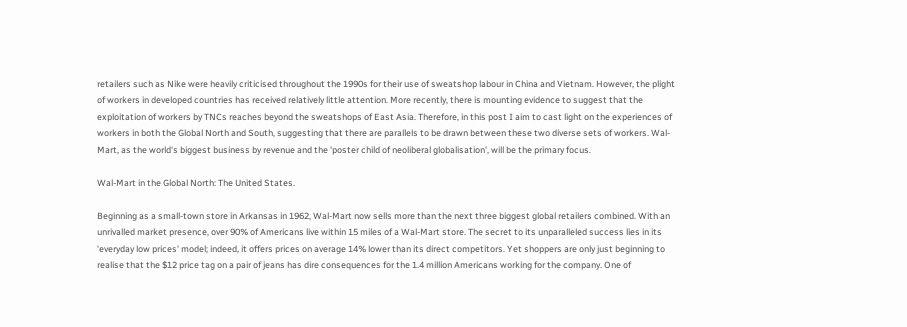retailers such as Nike were heavily criticised throughout the 1990s for their use of sweatshop labour in China and Vietnam. However, the plight of workers in developed countries has received relatively little attention. More recently, there is mounting evidence to suggest that the exploitation of workers by TNCs reaches beyond the sweatshops of East Asia. Therefore, in this post I aim to cast light on the experiences of workers in both the Global North and South, suggesting that there are parallels to be drawn between these two diverse sets of workers. Wal-Mart, as the world's biggest business by revenue and the 'poster child of neoliberal globalisation', will be the primary focus.

Wal-Mart in the Global North: The United States.

Beginning as a small-town store in Arkansas in 1962, Wal-Mart now sells more than the next three biggest global retailers combined. With an unrivalled market presence, over 90% of Americans live within 15 miles of a Wal-Mart store. The secret to its unparalleled success lies in its 'everyday low prices' model; indeed, it offers prices on average 14% lower than its direct competitors. Yet shoppers are only just beginning to realise that the $12 price tag on a pair of jeans has dire consequences for the 1.4 million Americans working for the company. One of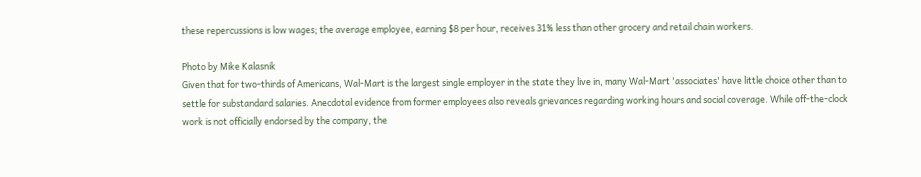these repercussions is low wages; the average employee, earning $8 per hour, receives 31% less than other grocery and retail chain workers.

Photo by Mike Kalasnik
Given that for two-thirds of Americans, Wal-Mart is the largest single employer in the state they live in, many Wal-Mart 'associates' have little choice other than to settle for substandard salaries. Anecdotal evidence from former employees also reveals grievances regarding working hours and social coverage. While off-the-clock work is not officially endorsed by the company, the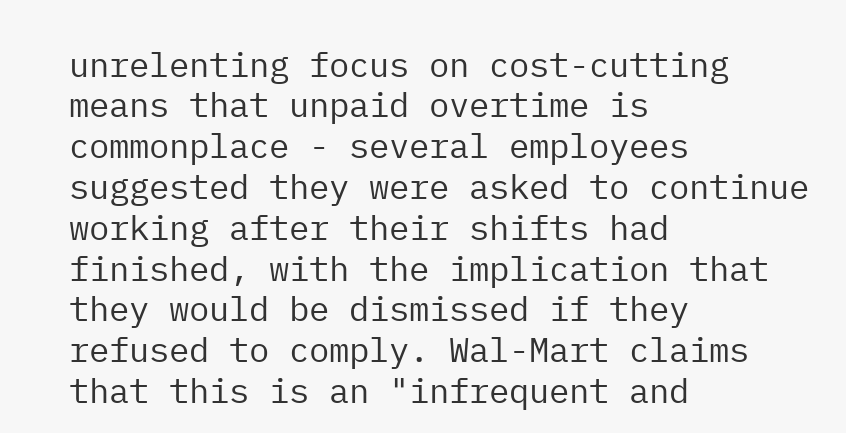unrelenting focus on cost-cutting means that unpaid overtime is commonplace - several employees suggested they were asked to continue working after their shifts had finished, with the implication that they would be dismissed if they refused to comply. Wal-Mart claims that this is an "infrequent and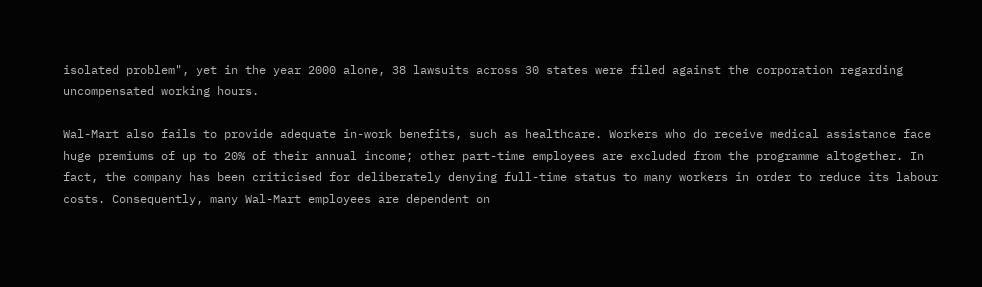isolated problem", yet in the year 2000 alone, 38 lawsuits across 30 states were filed against the corporation regarding uncompensated working hours.

Wal-Mart also fails to provide adequate in-work benefits, such as healthcare. Workers who do receive medical assistance face huge premiums of up to 20% of their annual income; other part-time employees are excluded from the programme altogether. In fact, the company has been criticised for deliberately denying full-time status to many workers in order to reduce its labour costs. Consequently, many Wal-Mart employees are dependent on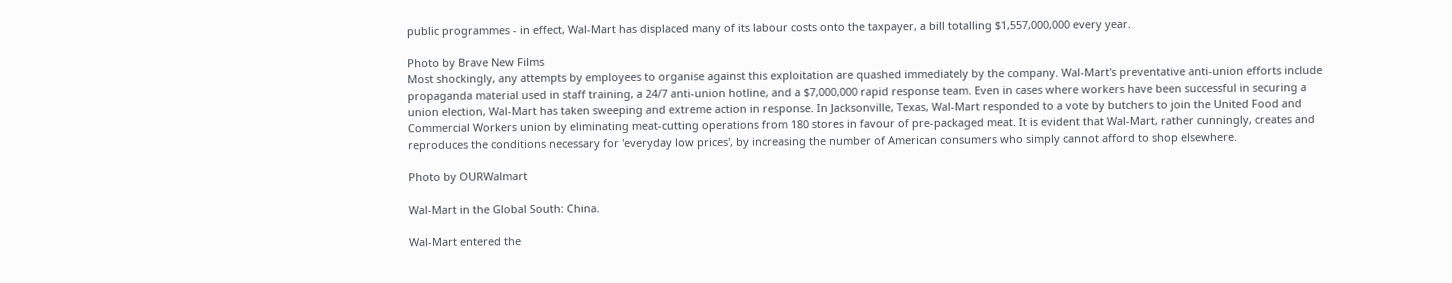public programmes - in effect, Wal-Mart has displaced many of its labour costs onto the taxpayer, a bill totalling $1,557,000,000 every year.

Photo by Brave New Films
Most shockingly, any attempts by employees to organise against this exploitation are quashed immediately by the company. Wal-Mart's preventative anti-union efforts include propaganda material used in staff training, a 24/7 anti-union hotline, and a $7,000,000 rapid response team. Even in cases where workers have been successful in securing a union election, Wal-Mart has taken sweeping and extreme action in response. In Jacksonville, Texas, Wal-Mart responded to a vote by butchers to join the United Food and Commercial Workers union by eliminating meat-cutting operations from 180 stores in favour of pre-packaged meat. It is evident that Wal-Mart, rather cunningly, creates and reproduces the conditions necessary for 'everyday low prices', by increasing the number of American consumers who simply cannot afford to shop elsewhere.

Photo by OURWalmart

Wal-Mart in the Global South: China.

Wal-Mart entered the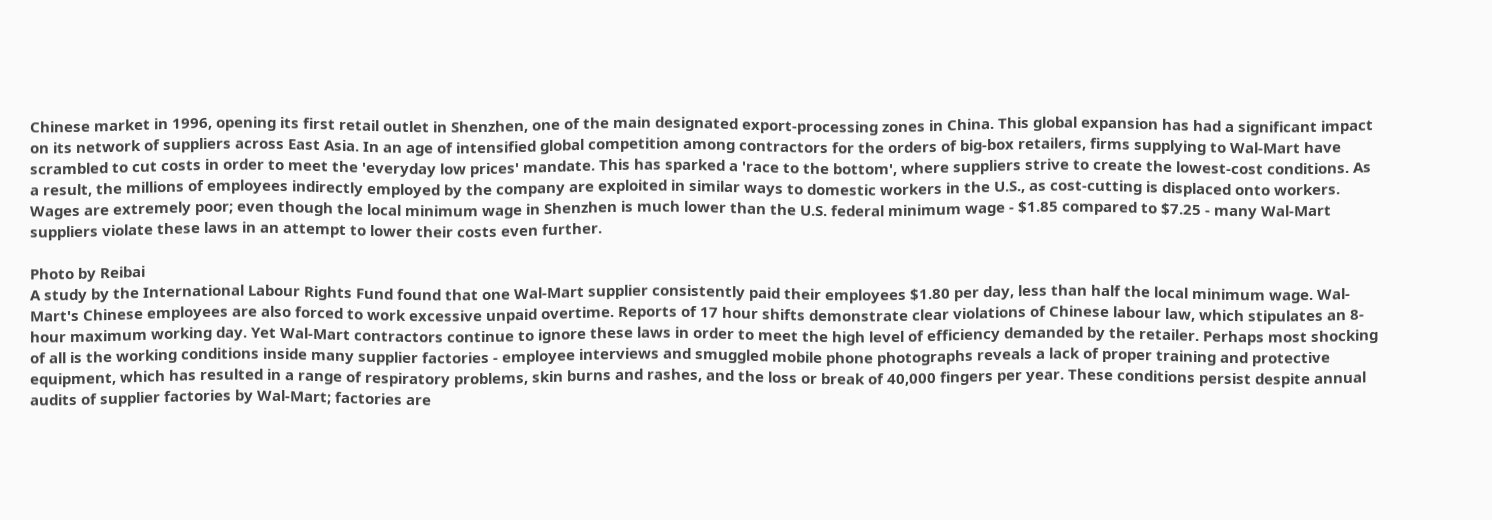Chinese market in 1996, opening its first retail outlet in Shenzhen, one of the main designated export-processing zones in China. This global expansion has had a significant impact on its network of suppliers across East Asia. In an age of intensified global competition among contractors for the orders of big-box retailers, firms supplying to Wal-Mart have scrambled to cut costs in order to meet the 'everyday low prices' mandate. This has sparked a 'race to the bottom', where suppliers strive to create the lowest-cost conditions. As a result, the millions of employees indirectly employed by the company are exploited in similar ways to domestic workers in the U.S., as cost-cutting is displaced onto workers. Wages are extremely poor; even though the local minimum wage in Shenzhen is much lower than the U.S. federal minimum wage - $1.85 compared to $7.25 - many Wal-Mart suppliers violate these laws in an attempt to lower their costs even further.

Photo by Reibai
A study by the International Labour Rights Fund found that one Wal-Mart supplier consistently paid their employees $1.80 per day, less than half the local minimum wage. Wal-Mart's Chinese employees are also forced to work excessive unpaid overtime. Reports of 17 hour shifts demonstrate clear violations of Chinese labour law, which stipulates an 8-hour maximum working day. Yet Wal-Mart contractors continue to ignore these laws in order to meet the high level of efficiency demanded by the retailer. Perhaps most shocking of all is the working conditions inside many supplier factories - employee interviews and smuggled mobile phone photographs reveals a lack of proper training and protective equipment, which has resulted in a range of respiratory problems, skin burns and rashes, and the loss or break of 40,000 fingers per year. These conditions persist despite annual audits of supplier factories by Wal-Mart; factories are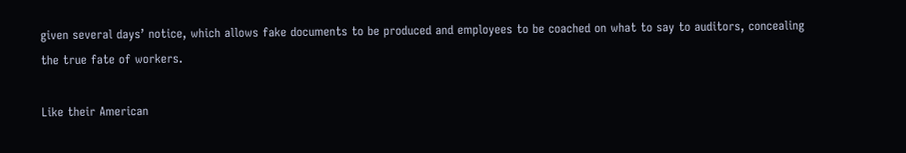given several days’ notice, which allows fake documents to be produced and employees to be coached on what to say to auditors, concealing the true fate of workers.

Like their American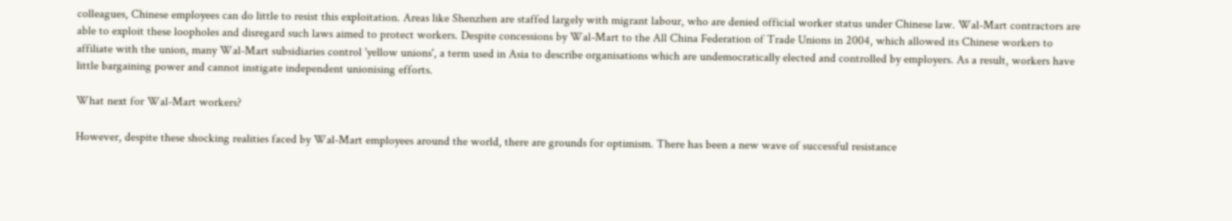colleagues, Chinese employees can do little to resist this exploitation. Areas like Shenzhen are staffed largely with migrant labour, who are denied official worker status under Chinese law. Wal-Mart contractors are able to exploit these loopholes and disregard such laws aimed to protect workers. Despite concessions by Wal-Mart to the All China Federation of Trade Unions in 2004, which allowed its Chinese workers to affiliate with the union, many Wal-Mart subsidiaries control 'yellow unions', a term used in Asia to describe organisations which are undemocratically elected and controlled by employers. As a result, workers have little bargaining power and cannot instigate independent unionising efforts.

What next for Wal-Mart workers?

However, despite these shocking realities faced by Wal-Mart employees around the world, there are grounds for optimism. There has been a new wave of successful resistance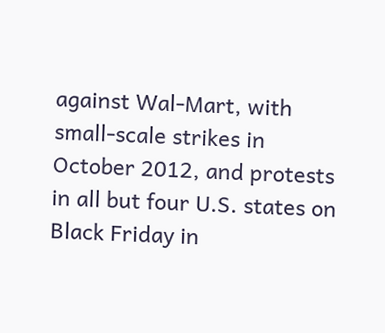against Wal-Mart, with small-scale strikes in October 2012, and protests in all but four U.S. states on Black Friday in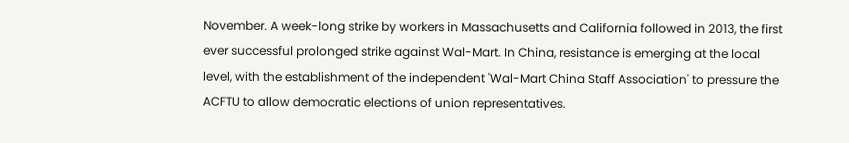November. A week-long strike by workers in Massachusetts and California followed in 2013, the first ever successful prolonged strike against Wal-Mart. In China, resistance is emerging at the local level, with the establishment of the independent 'Wal-Mart China Staff Association' to pressure the ACFTU to allow democratic elections of union representatives.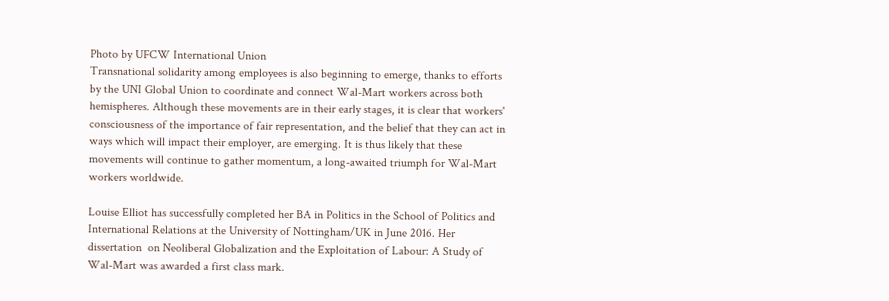Photo by UFCW International Union
Transnational solidarity among employees is also beginning to emerge, thanks to efforts by the UNI Global Union to coordinate and connect Wal-Mart workers across both hemispheres. Although these movements are in their early stages, it is clear that workers' consciousness of the importance of fair representation, and the belief that they can act in ways which will impact their employer, are emerging. It is thus likely that these movements will continue to gather momentum, a long-awaited triumph for Wal-Mart workers worldwide.

Louise Elliot has successfully completed her BA in Politics in the School of Politics and International Relations at the University of Nottingham/UK in June 2016. Her dissertation  on Neoliberal Globalization and the Exploitation of Labour: A Study of Wal-Mart was awarded a first class mark.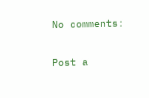No comments:

Post a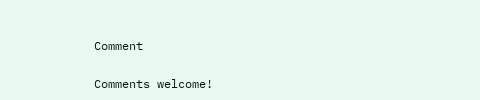Comment

Comments welcome!